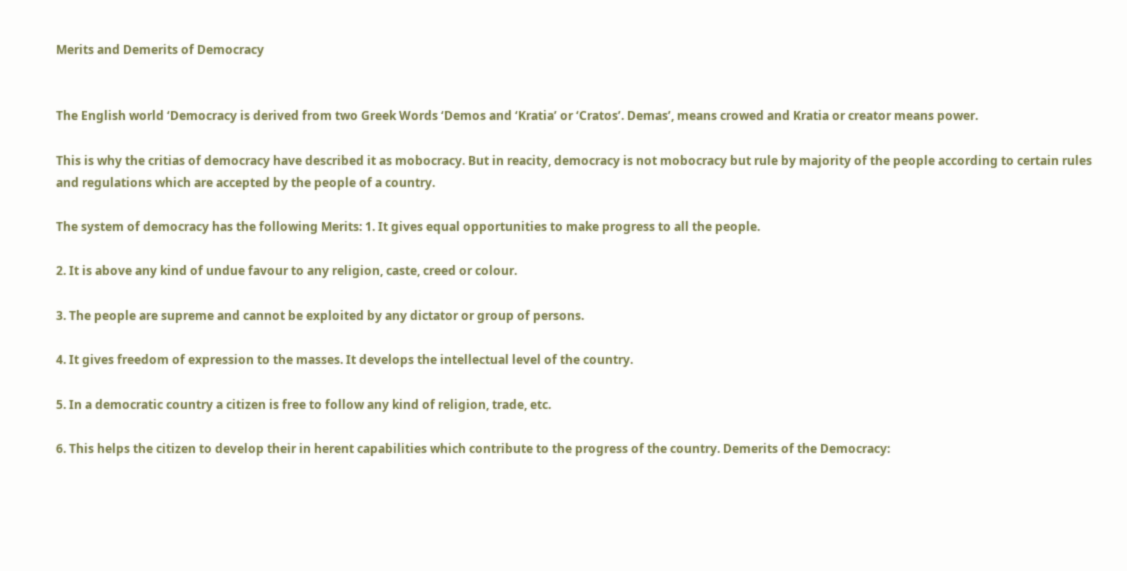Merits and Demerits of Democracy


The English world ‘Democracy is derived from two Greek Words ‘Demos and ‘Kratia’ or ‘Cratos’. Demas’, means crowed and Kratia or creator means power.

This is why the critias of democracy have described it as mobocracy. But in reacity, democracy is not mobocracy but rule by majority of the people according to certain rules and regulations which are accepted by the people of a country.

The system of democracy has the following Merits: 1. It gives equal opportunities to make progress to all the people.

2. It is above any kind of undue favour to any religion, caste, creed or colour.

3. The people are supreme and cannot be exploited by any dictator or group of persons.

4. It gives freedom of expression to the masses. It develops the intellectual level of the country.

5. In a democratic country a citizen is free to follow any kind of religion, trade, etc.

6. This helps the citizen to develop their in herent capabilities which contribute to the progress of the country. Demerits of the Democracy: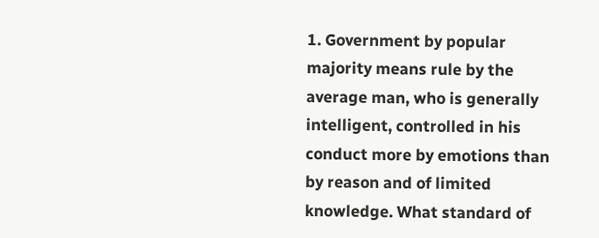1. Government by popular majority means rule by the average man, who is generally intelligent, controlled in his conduct more by emotions than by reason and of limited knowledge. What standard of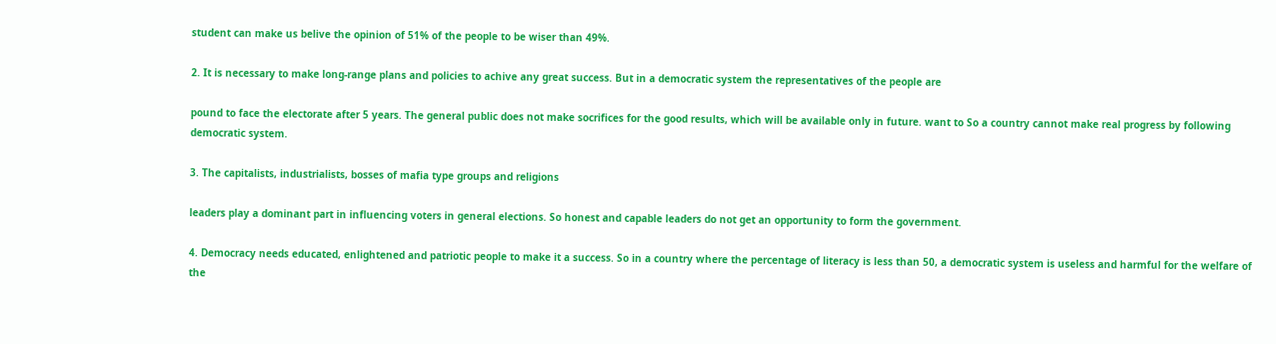student can make us belive the opinion of 51% of the people to be wiser than 49%.

2. It is necessary to make long-range plans and policies to achive any great success. But in a democratic system the representatives of the people are

pound to face the electorate after 5 years. The general public does not make socrifices for the good results, which will be available only in future. want to So a country cannot make real progress by following democratic system.

3. The capitalists, industrialists, bosses of mafia type groups and religions

leaders play a dominant part in influencing voters in general elections. So honest and capable leaders do not get an opportunity to form the government.

4. Democracy needs educated, enlightened and patriotic people to make it a success. So in a country where the percentage of literacy is less than 50, a democratic system is useless and harmful for the welfare of the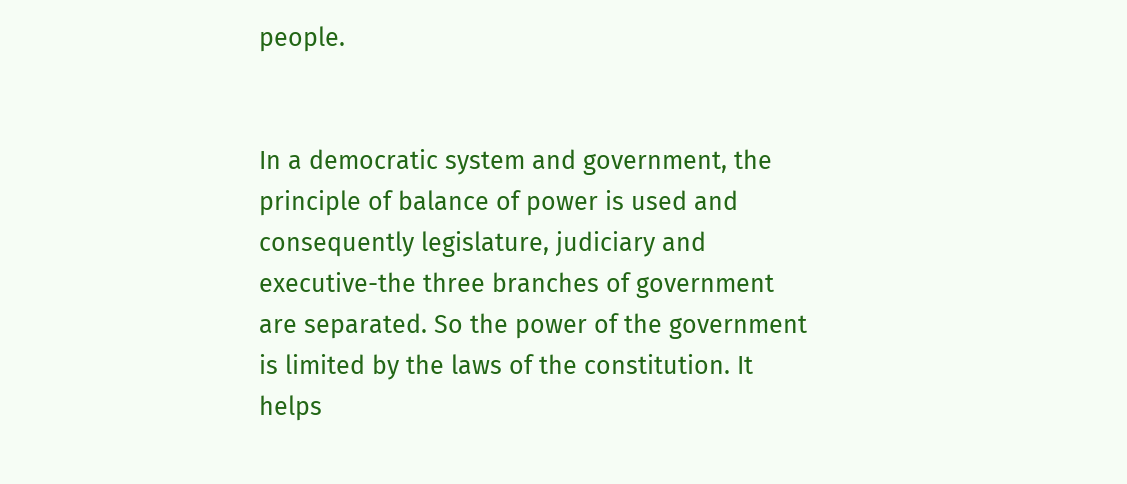people.


In a democratic system and government, the principle of balance of power is used and consequently legislature, judiciary and executive-the three branches of government are separated. So the power of the government is limited by the laws of the constitution. It helps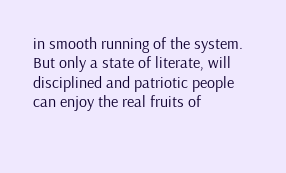in smooth running of the system. But only a state of literate, will disciplined and patriotic people can enjoy the real fruits of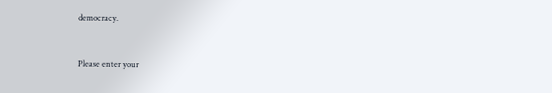democracy.


Please enter your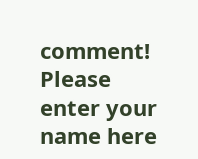comment!
Please enter your name here